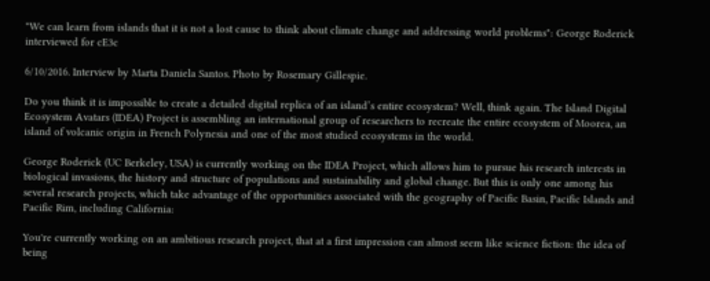"We can learn from islands that it is not a lost cause to think about climate change and addressing world problems": George Roderick interviewed for cE3c

6/10/2016. Interview by Marta Daniela Santos. Photo by Rosemary Gillespie.

Do you think it is impossible to create a detailed digital replica of an island’s entire ecosystem? Well, think again. The Island Digital Ecosystem Avatars (IDEA) Project is assembling an international group of researchers to recreate the entire ecosystem of Moorea, an island of volcanic origin in French Polynesia and one of the most studied ecosystems in the world.

George Roderick (UC Berkeley, USA) is currently working on the IDEA Project, which allows him to pursue his research interests in biological invasions, the history and structure of populations and sustainability and global change. But this is only one among his several research projects, which take advantage of the opportunities associated with the geography of Pacific Basin, Pacific Islands and Pacific Rim, including California:

You're currently working on an ambitious research project, that at a first impression can almost seem like science fiction: the idea of being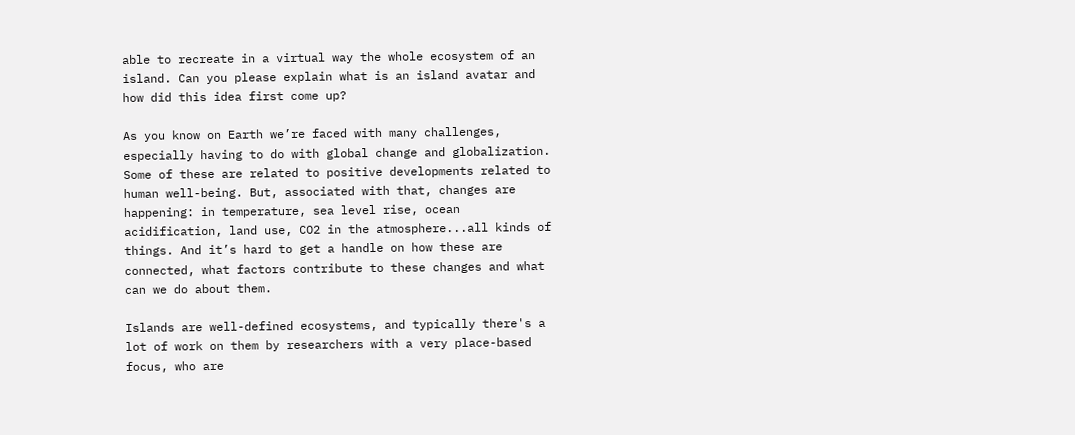able to recreate in a virtual way the whole ecosystem of an island. Can you please explain what is an island avatar and how did this idea first come up?

As you know on Earth we’re faced with many challenges, especially having to do with global change and globalization. Some of these are related to positive developments related to human well-being. But, associated with that, changes are happening: in temperature, sea level rise, ocean acidification, land use, CO2 in the atmosphere...all kinds of things. And it’s hard to get a handle on how these are connected, what factors contribute to these changes and what can we do about them.

Islands are well-defined ecosystems, and typically there's a lot of work on them by researchers with a very place-based focus, who are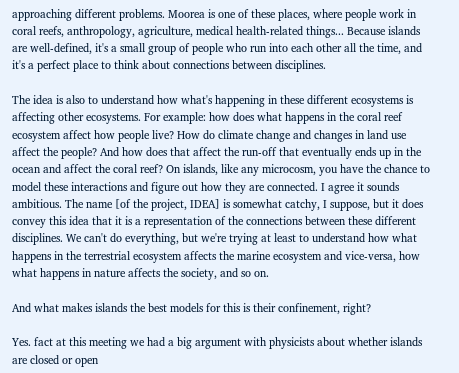approaching different problems. Moorea is one of these places, where people work in coral reefs, anthropology, agriculture, medical health-related things... Because islands are well-defined, it's a small group of people who run into each other all the time, and it's a perfect place to think about connections between disciplines.

The idea is also to understand how what's happening in these different ecosystems is affecting other ecosystems. For example: how does what happens in the coral reef ecosystem affect how people live? How do climate change and changes in land use affect the people? And how does that affect the run-off that eventually ends up in the ocean and affect the coral reef? On islands, like any microcosm, you have the chance to model these interactions and figure out how they are connected. I agree it sounds ambitious. The name [of the project, IDEA] is somewhat catchy, I suppose, but it does convey this idea that it is a representation of the connections between these different disciplines. We can't do everything, but we're trying at least to understand how what happens in the terrestrial ecosystem affects the marine ecosystem and vice-versa, how what happens in nature affects the society, and so on.

And what makes islands the best models for this is their confinement, right?

Yes. fact at this meeting we had a big argument with physicists about whether islands are closed or open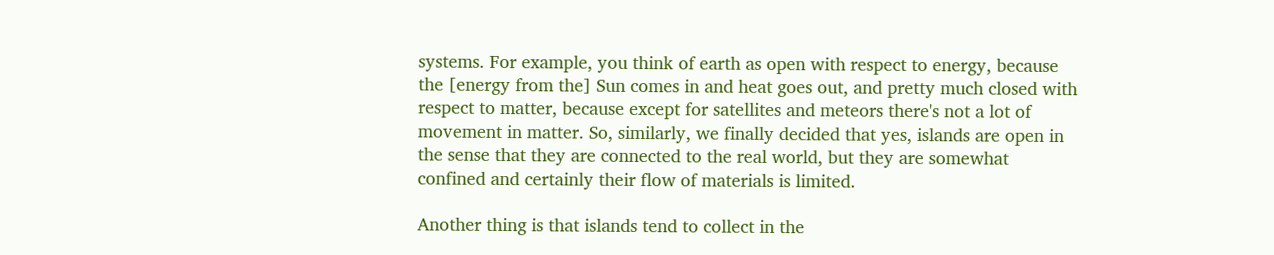systems. For example, you think of earth as open with respect to energy, because the [energy from the] Sun comes in and heat goes out, and pretty much closed with respect to matter, because except for satellites and meteors there's not a lot of movement in matter. So, similarly, we finally decided that yes, islands are open in the sense that they are connected to the real world, but they are somewhat confined and certainly their flow of materials is limited.

Another thing is that islands tend to collect in the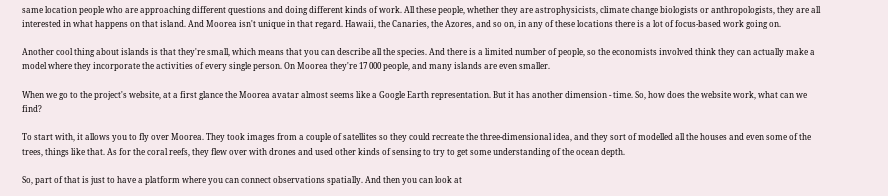same location people who are approaching different questions and doing different kinds of work. All these people, whether they are astrophysicists, climate change biologists or anthropologists, they are all interested in what happens on that island. And Moorea isn't unique in that regard. Hawaii, the Canaries, the Azores, and so on, in any of these locations there is a lot of focus-based work going on.

Another cool thing about islands is that they're small, which means that you can describe all the species. And there is a limited number of people, so the economists involved think they can actually make a model where they incorporate the activities of every single person. On Moorea they're 17 000 people, and many islands are even smaller.

When we go to the project's website, at a first glance the Moorea avatar almost seems like a Google Earth representation. But it has another dimension - time. So, how does the website work, what can we find?

To start with, it allows you to fly over Moorea. They took images from a couple of satellites so they could recreate the three-dimensional idea, and they sort of modelled all the houses and even some of the trees, things like that. As for the coral reefs, they flew over with drones and used other kinds of sensing to try to get some understanding of the ocean depth.

So, part of that is just to have a platform where you can connect observations spatially. And then you can look at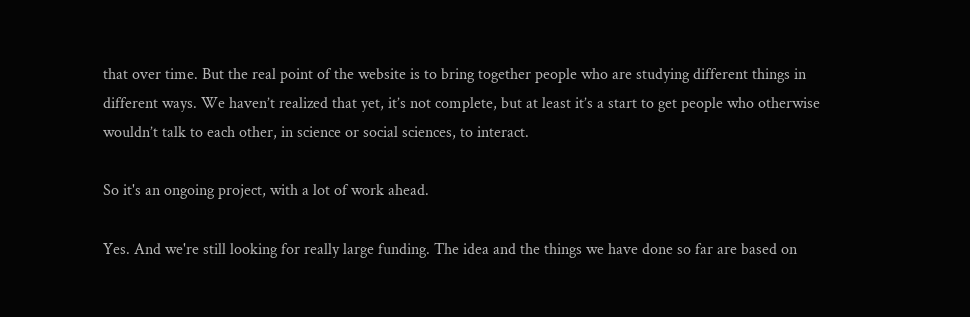that over time. But the real point of the website is to bring together people who are studying different things in different ways. We haven’t realized that yet, it’s not complete, but at least it’s a start to get people who otherwise wouldn’t talk to each other, in science or social sciences, to interact.

So it's an ongoing project, with a lot of work ahead.

Yes. And we're still looking for really large funding. The idea and the things we have done so far are based on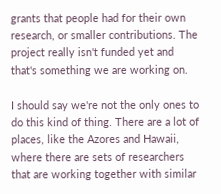grants that people had for their own research, or smaller contributions. The project really isn't funded yet and that's something we are working on.

I should say we're not the only ones to do this kind of thing. There are a lot of places, like the Azores and Hawaii, where there are sets of researchers that are working together with similar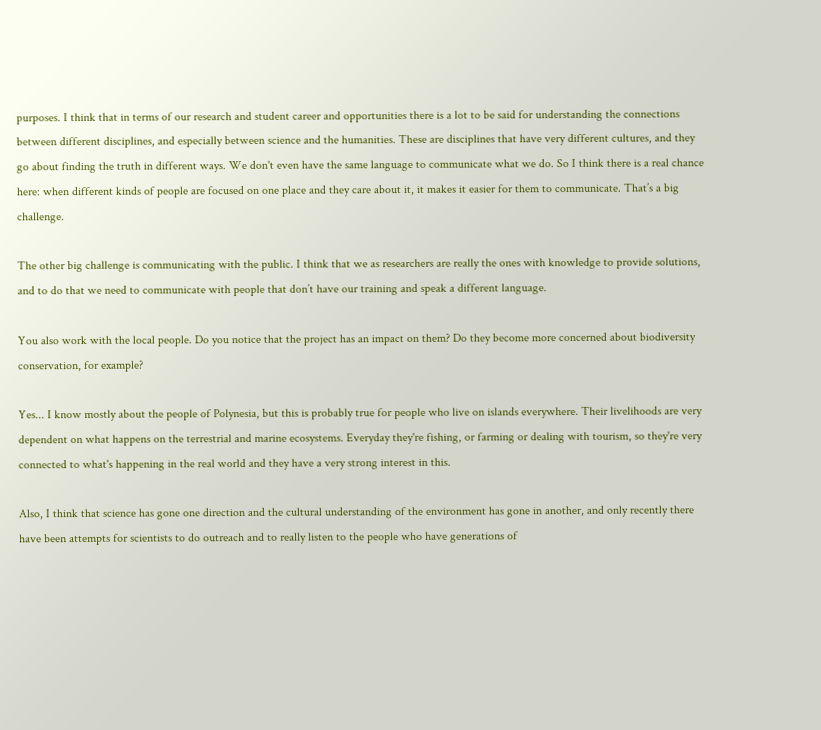purposes. I think that in terms of our research and student career and opportunities there is a lot to be said for understanding the connections between different disciplines, and especially between science and the humanities. These are disciplines that have very different cultures, and they go about finding the truth in different ways. We don't even have the same language to communicate what we do. So I think there is a real chance here: when different kinds of people are focused on one place and they care about it, it makes it easier for them to communicate. That’s a big challenge.

The other big challenge is communicating with the public. I think that we as researchers are really the ones with knowledge to provide solutions, and to do that we need to communicate with people that don’t have our training and speak a different language.

You also work with the local people. Do you notice that the project has an impact on them? Do they become more concerned about biodiversity conservation, for example?

Yes... I know mostly about the people of Polynesia, but this is probably true for people who live on islands everywhere. Their livelihoods are very dependent on what happens on the terrestrial and marine ecosystems. Everyday they're fishing, or farming or dealing with tourism, so they're very connected to what's happening in the real world and they have a very strong interest in this.

Also, I think that science has gone one direction and the cultural understanding of the environment has gone in another, and only recently there have been attempts for scientists to do outreach and to really listen to the people who have generations of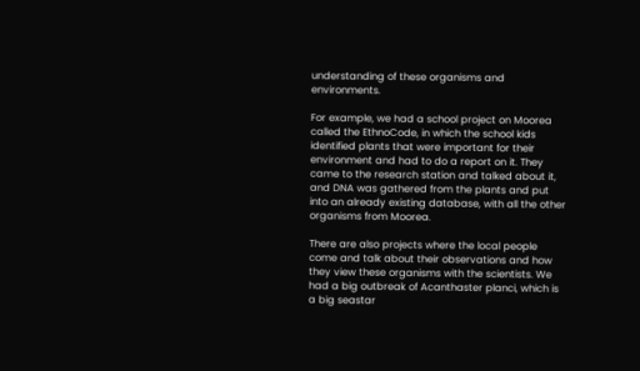understanding of these organisms and environments.

For example, we had a school project on Moorea called the EthnoCode, in which the school kids identified plants that were important for their environment and had to do a report on it. They came to the research station and talked about it, and DNA was gathered from the plants and put into an already existing database, with all the other organisms from Moorea.

There are also projects where the local people come and talk about their observations and how they view these organisms with the scientists. We had a big outbreak of Acanthaster planci, which is a big seastar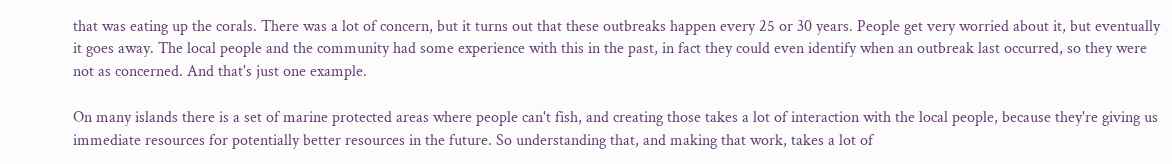that was eating up the corals. There was a lot of concern, but it turns out that these outbreaks happen every 25 or 30 years. People get very worried about it, but eventually it goes away. The local people and the community had some experience with this in the past, in fact they could even identify when an outbreak last occurred, so they were not as concerned. And that's just one example.

On many islands there is a set of marine protected areas where people can't fish, and creating those takes a lot of interaction with the local people, because they're giving us immediate resources for potentially better resources in the future. So understanding that, and making that work, takes a lot of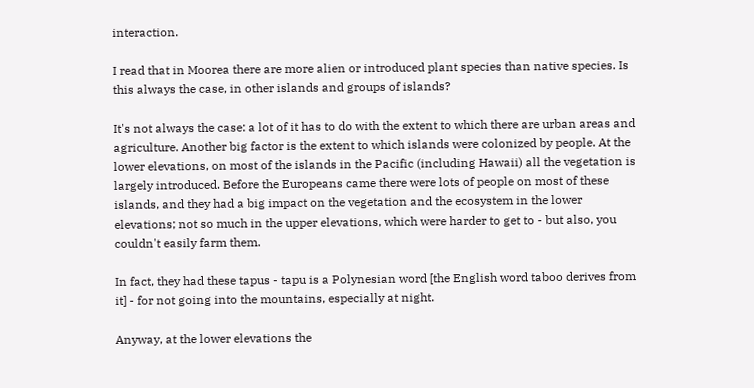interaction.

I read that in Moorea there are more alien or introduced plant species than native species. Is this always the case, in other islands and groups of islands?

It's not always the case: a lot of it has to do with the extent to which there are urban areas and agriculture. Another big factor is the extent to which islands were colonized by people. At the lower elevations, on most of the islands in the Pacific (including Hawaii) all the vegetation is largely introduced. Before the Europeans came there were lots of people on most of these islands, and they had a big impact on the vegetation and the ecosystem in the lower elevations; not so much in the upper elevations, which were harder to get to - but also, you couldn't easily farm them.

In fact, they had these tapus - tapu is a Polynesian word [the English word taboo derives from it] - for not going into the mountains, especially at night.

Anyway, at the lower elevations the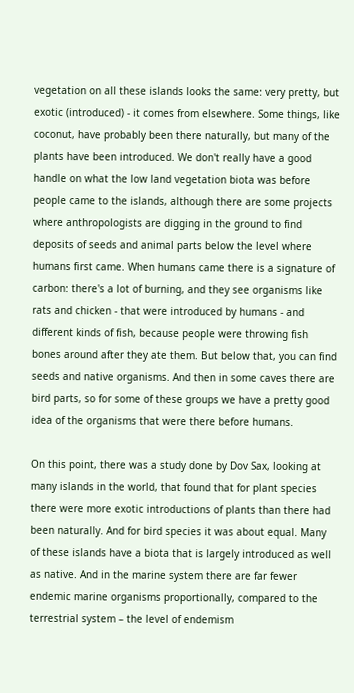vegetation on all these islands looks the same: very pretty, but exotic (introduced) - it comes from elsewhere. Some things, like coconut, have probably been there naturally, but many of the plants have been introduced. We don't really have a good handle on what the low land vegetation biota was before people came to the islands, although there are some projects where anthropologists are digging in the ground to find deposits of seeds and animal parts below the level where humans first came. When humans came there is a signature of carbon: there's a lot of burning, and they see organisms like rats and chicken - that were introduced by humans - and different kinds of fish, because people were throwing fish bones around after they ate them. But below that, you can find seeds and native organisms. And then in some caves there are bird parts, so for some of these groups we have a pretty good idea of the organisms that were there before humans.

On this point, there was a study done by Dov Sax, looking at many islands in the world, that found that for plant species there were more exotic introductions of plants than there had been naturally. And for bird species it was about equal. Many of these islands have a biota that is largely introduced as well as native. And in the marine system there are far fewer endemic marine organisms proportionally, compared to the terrestrial system – the level of endemism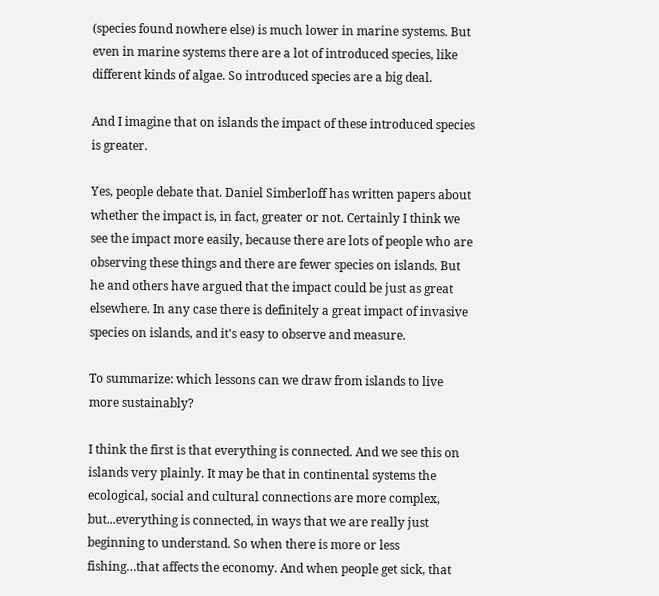(species found nowhere else) is much lower in marine systems. But even in marine systems there are a lot of introduced species, like different kinds of algae. So introduced species are a big deal.

And I imagine that on islands the impact of these introduced species is greater.

Yes, people debate that. Daniel Simberloff has written papers about whether the impact is, in fact, greater or not. Certainly I think we see the impact more easily, because there are lots of people who are observing these things and there are fewer species on islands. But he and others have argued that the impact could be just as great elsewhere. In any case there is definitely a great impact of invasive species on islands, and it's easy to observe and measure.

To summarize: which lessons can we draw from islands to live more sustainably?

I think the first is that everything is connected. And we see this on islands very plainly. It may be that in continental systems the ecological, social and cultural connections are more complex, but...everything is connected, in ways that we are really just beginning to understand. So when there is more or less fishing…that affects the economy. And when people get sick, that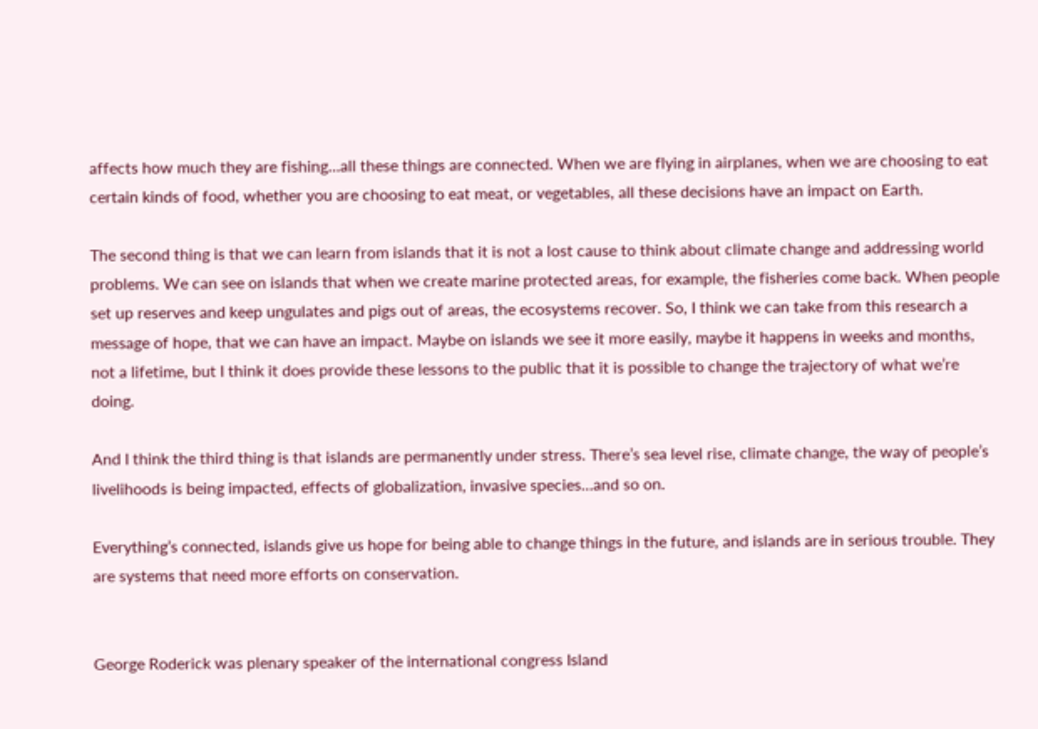affects how much they are fishing…all these things are connected. When we are flying in airplanes, when we are choosing to eat certain kinds of food, whether you are choosing to eat meat, or vegetables, all these decisions have an impact on Earth.

The second thing is that we can learn from islands that it is not a lost cause to think about climate change and addressing world problems. We can see on islands that when we create marine protected areas, for example, the fisheries come back. When people set up reserves and keep ungulates and pigs out of areas, the ecosystems recover. So, I think we can take from this research a message of hope, that we can have an impact. Maybe on islands we see it more easily, maybe it happens in weeks and months, not a lifetime, but I think it does provide these lessons to the public that it is possible to change the trajectory of what we’re doing.

And I think the third thing is that islands are permanently under stress. There’s sea level rise, climate change, the way of people’s livelihoods is being impacted, effects of globalization, invasive species…and so on.

Everything’s connected, islands give us hope for being able to change things in the future, and islands are in serious trouble. They are systems that need more efforts on conservation.


George Roderick was plenary speaker of the international congress Island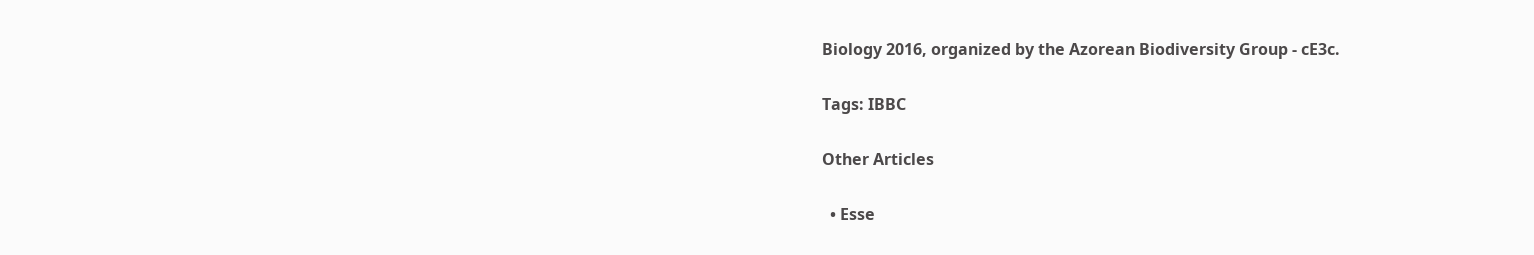Biology 2016, organized by the Azorean Biodiversity Group - cE3c.

Tags: IBBC

Other Articles

  • Esse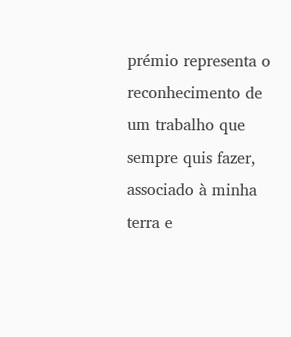prémio representa o reconhecimento de um trabalho que sempre quis fazer, associado à minha terra e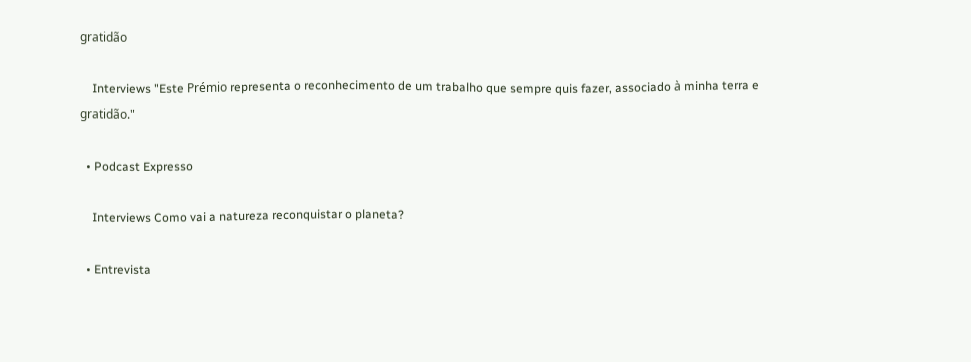gratidão

    Interviews "Este Prémio representa o reconhecimento de um trabalho que sempre quis fazer, associado à minha terra e gratidão."

  • Podcast Expresso

    Interviews Como vai a natureza reconquistar o planeta?

  • Entrevista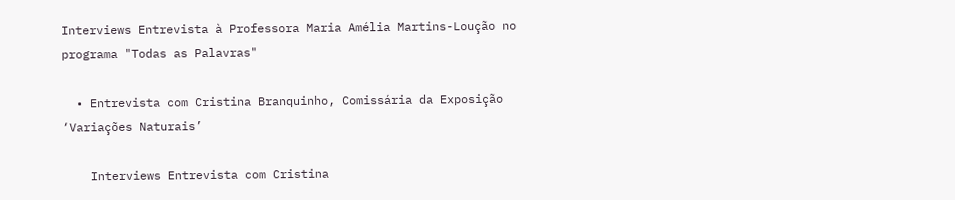Interviews Entrevista à Professora Maria Amélia Martins-Loução no programa "Todas as Palavras"

  • Entrevista com Cristina Branquinho, Comissária da Exposição ‘Variações Naturais’

    Interviews Entrevista com Cristina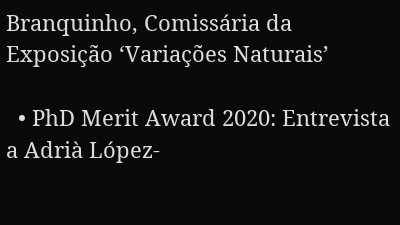Branquinho, Comissária da Exposição ‘Variações Naturais’

  • PhD Merit Award 2020: Entrevista a Adrià López-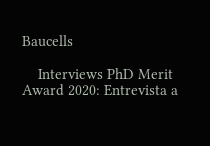Baucells

    Interviews PhD Merit Award 2020: Entrevista a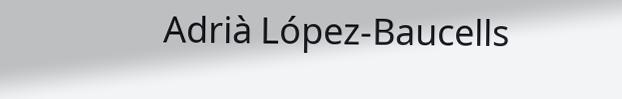Adrià López-Baucells